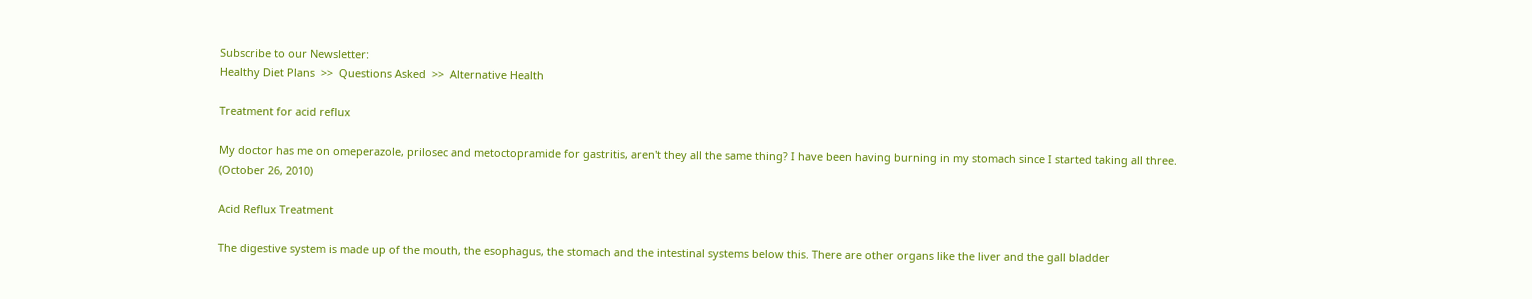Subscribe to our Newsletter:
Healthy Diet Plans  >>  Questions Asked  >>  Alternative Health

Treatment for acid reflux

My doctor has me on omeperazole, prilosec and metoctopramide for gastritis, aren't they all the same thing? I have been having burning in my stomach since I started taking all three.
(October 26, 2010)

Acid Reflux Treatment

The digestive system is made up of the mouth, the esophagus, the stomach and the intestinal systems below this. There are other organs like the liver and the gall bladder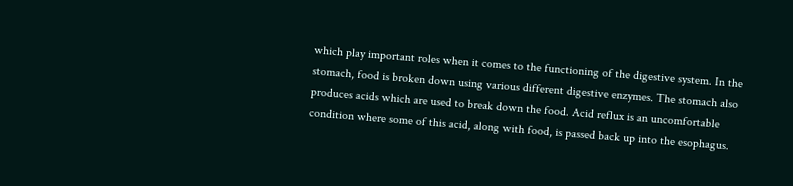which play important roles when it comes to the functioning of the digestive system. In the stomach, food is broken down using various different digestive enzymes. The stomach also produces acids which are used to break down the food. Acid reflux is an uncomfortable condition where some of this acid, along with food, is passed back up into the esophagus.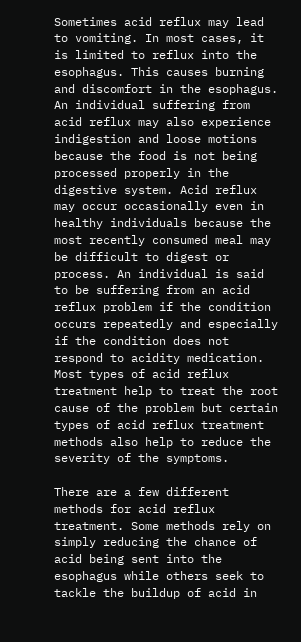Sometimes acid reflux may lead to vomiting. In most cases, it is limited to reflux into the esophagus. This causes burning and discomfort in the esophagus. An individual suffering from acid reflux may also experience indigestion and loose motions because the food is not being processed properly in the digestive system. Acid reflux may occur occasionally even in healthy individuals because the most recently consumed meal may be difficult to digest or process. An individual is said to be suffering from an acid reflux problem if the condition occurs repeatedly and especially if the condition does not respond to acidity medication. Most types of acid reflux treatment help to treat the root cause of the problem but certain types of acid reflux treatment methods also help to reduce the severity of the symptoms.

There are a few different methods for acid reflux treatment. Some methods rely on simply reducing the chance of acid being sent into the esophagus while others seek to tackle the buildup of acid in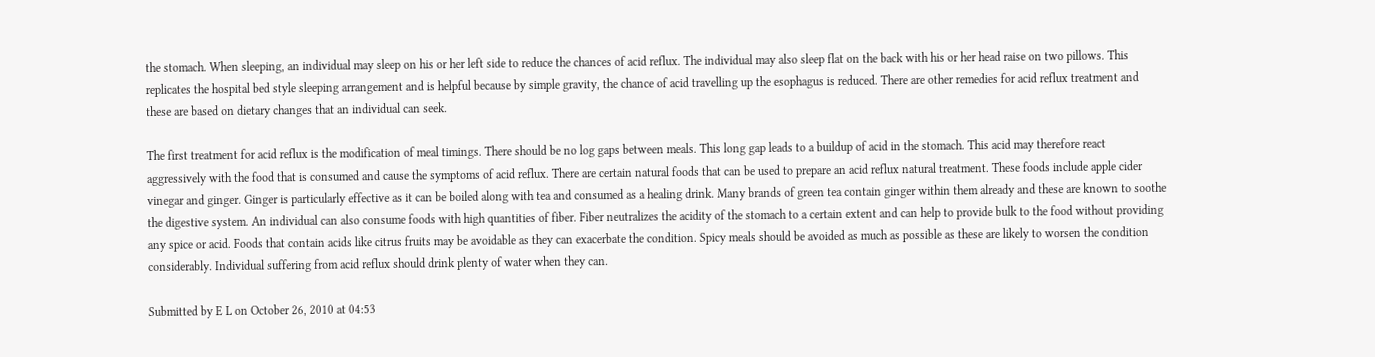the stomach. When sleeping, an individual may sleep on his or her left side to reduce the chances of acid reflux. The individual may also sleep flat on the back with his or her head raise on two pillows. This replicates the hospital bed style sleeping arrangement and is helpful because by simple gravity, the chance of acid travelling up the esophagus is reduced. There are other remedies for acid reflux treatment and these are based on dietary changes that an individual can seek.

The first treatment for acid reflux is the modification of meal timings. There should be no log gaps between meals. This long gap leads to a buildup of acid in the stomach. This acid may therefore react aggressively with the food that is consumed and cause the symptoms of acid reflux. There are certain natural foods that can be used to prepare an acid reflux natural treatment. These foods include apple cider vinegar and ginger. Ginger is particularly effective as it can be boiled along with tea and consumed as a healing drink. Many brands of green tea contain ginger within them already and these are known to soothe the digestive system. An individual can also consume foods with high quantities of fiber. Fiber neutralizes the acidity of the stomach to a certain extent and can help to provide bulk to the food without providing any spice or acid. Foods that contain acids like citrus fruits may be avoidable as they can exacerbate the condition. Spicy meals should be avoided as much as possible as these are likely to worsen the condition considerably. Individual suffering from acid reflux should drink plenty of water when they can.

Submitted by E L on October 26, 2010 at 04:53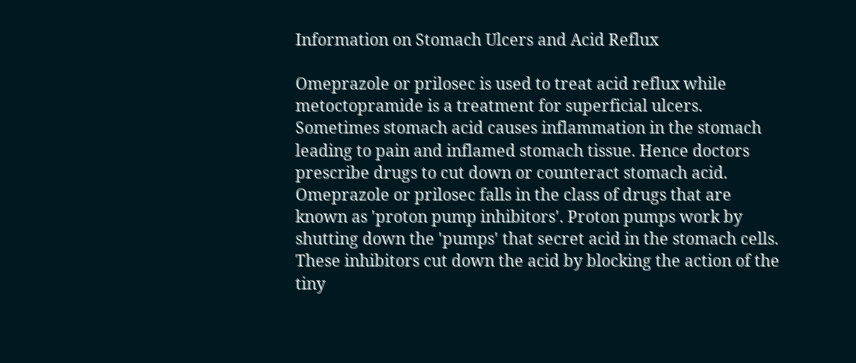Information on Stomach Ulcers and Acid Reflux

Omeprazole or prilosec is used to treat acid reflux while metoctopramide is a treatment for superficial ulcers. Sometimes stomach acid causes inflammation in the stomach leading to pain and inflamed stomach tissue. Hence doctors prescribe drugs to cut down or counteract stomach acid. Omeprazole or prilosec falls in the class of drugs that are known as 'proton pump inhibitors'. Proton pumps work by shutting down the 'pumps' that secret acid in the stomach cells. These inhibitors cut down the acid by blocking the action of the tiny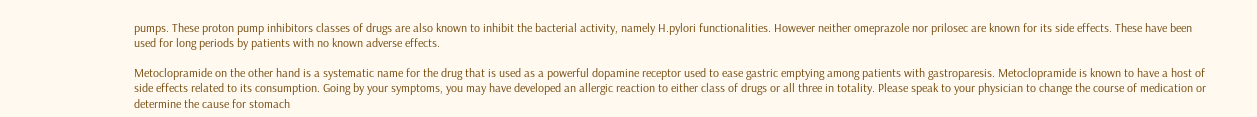pumps. These proton pump inhibitors classes of drugs are also known to inhibit the bacterial activity, namely H.pylori functionalities. However neither omeprazole nor prilosec are known for its side effects. These have been used for long periods by patients with no known adverse effects.

Metoclopramide on the other hand is a systematic name for the drug that is used as a powerful dopamine receptor used to ease gastric emptying among patients with gastroparesis. Metoclopramide is known to have a host of side effects related to its consumption. Going by your symptoms, you may have developed an allergic reaction to either class of drugs or all three in totality. Please speak to your physician to change the course of medication or determine the cause for stomach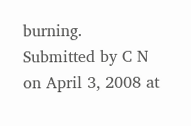burning.
Submitted by C N on April 3, 2008 at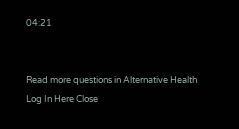04:21


Read more questions in Alternative Health
Log In Here Close